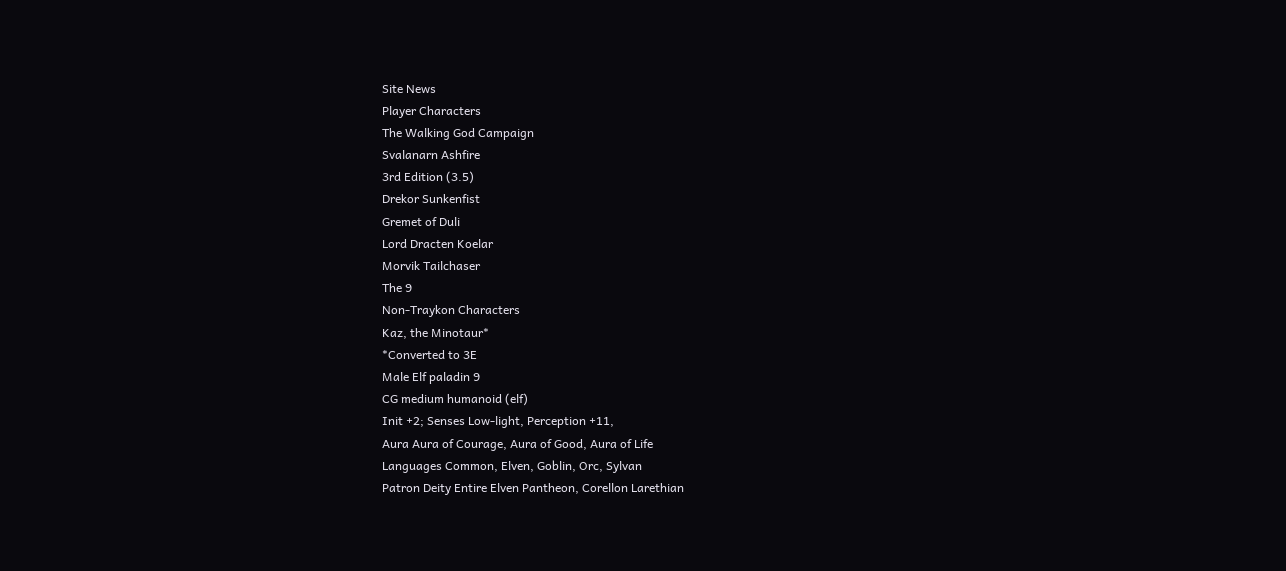Site News
Player Characters
The Walking God Campaign
Svalanarn Ashfire
3rd Edition (3.5)
Drekor Sunkenfist
Gremet of Duli
Lord Dracten Koelar
Morvik Tailchaser
The 9
Non-Traykon Characters
Kaz, the Minotaur*
*Converted to 3E
Male Elf paladin 9
CG medium humanoid (elf)
Init +2; Senses Low-light, Perception +11,
Aura Aura of Courage, Aura of Good, Aura of Life
Languages Common, Elven, Goblin, Orc, Sylvan
Patron Deity Entire Elven Pantheon, Corellon Larethian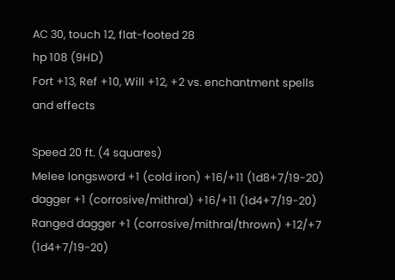AC 30, touch 12, flat-footed 28
hp 108 (9HD)
Fort +13, Ref +10, Will +12, +2 vs. enchantment spells and effects

Speed 20 ft. (4 squares)
Melee longsword +1 (cold iron) +16/+11 (1d8+7/19-20)
dagger +1 (corrosive/mithral) +16/+11 (1d4+7/19-20)
Ranged dagger +1 (corrosive/mithral/thrown) +12/+7 (1d4+7/19-20)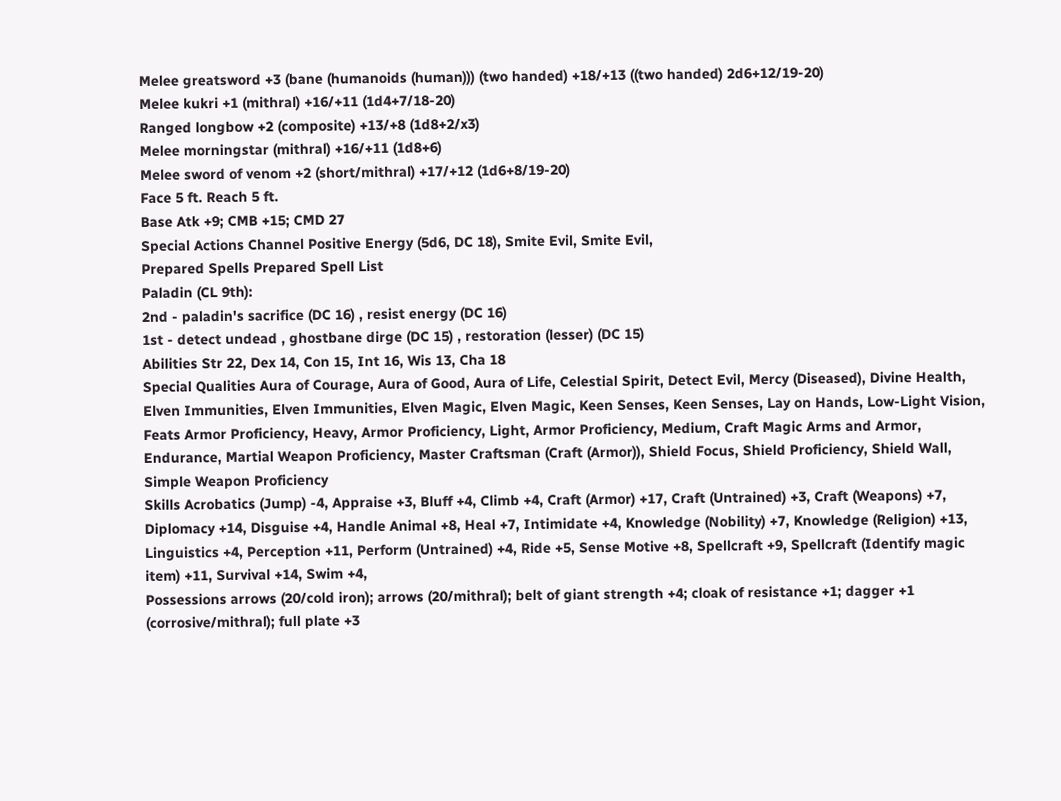Melee greatsword +3 (bane (humanoids (human))) (two handed) +18/+13 ((two handed) 2d6+12/19-20)
Melee kukri +1 (mithral) +16/+11 (1d4+7/18-20)
Ranged longbow +2 (composite) +13/+8 (1d8+2/x3)
Melee morningstar (mithral) +16/+11 (1d8+6)
Melee sword of venom +2 (short/mithral) +17/+12 (1d6+8/19-20)
Face 5 ft. Reach 5 ft.
Base Atk +9; CMB +15; CMD 27
Special Actions Channel Positive Energy (5d6, DC 18), Smite Evil, Smite Evil,
Prepared Spells Prepared Spell List
Paladin (CL 9th):
2nd - paladin's sacrifice (DC 16) , resist energy (DC 16)
1st - detect undead , ghostbane dirge (DC 15) , restoration (lesser) (DC 15)
Abilities Str 22, Dex 14, Con 15, Int 16, Wis 13, Cha 18
Special Qualities Aura of Courage, Aura of Good, Aura of Life, Celestial Spirit, Detect Evil, Mercy (Diseased), Divine Health, Elven Immunities, Elven Immunities, Elven Magic, Elven Magic, Keen Senses, Keen Senses, Lay on Hands, Low-Light Vision,
Feats Armor Proficiency, Heavy, Armor Proficiency, Light, Armor Proficiency, Medium, Craft Magic Arms and Armor, Endurance, Martial Weapon Proficiency, Master Craftsman (Craft (Armor)), Shield Focus, Shield Proficiency, Shield Wall, Simple Weapon Proficiency
Skills Acrobatics (Jump) -4, Appraise +3, Bluff +4, Climb +4, Craft (Armor) +17, Craft (Untrained) +3, Craft (Weapons) +7, Diplomacy +14, Disguise +4, Handle Animal +8, Heal +7, Intimidate +4, Knowledge (Nobility) +7, Knowledge (Religion) +13, Linguistics +4, Perception +11, Perform (Untrained) +4, Ride +5, Sense Motive +8, Spellcraft +9, Spellcraft (Identify magic item) +11, Survival +14, Swim +4,
Possessions arrows (20/cold iron); arrows (20/mithral); belt of giant strength +4; cloak of resistance +1; dagger +1 (corrosive/mithral); full plate +3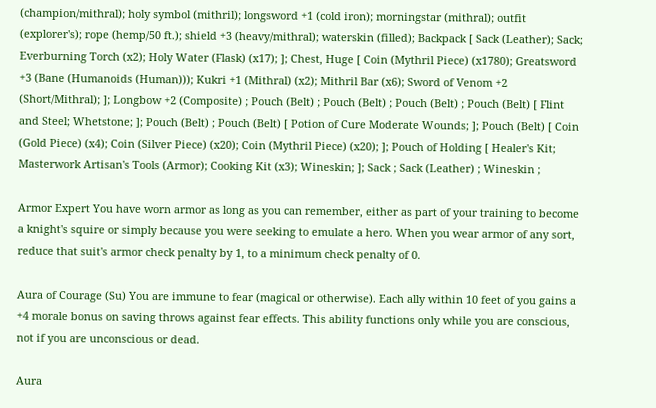(champion/mithral); holy symbol (mithril); longsword +1 (cold iron); morningstar (mithral); outfit (explorer's); rope (hemp/50 ft.); shield +3 (heavy/mithral); waterskin (filled); Backpack [ Sack (Leather); Sack; Everburning Torch (x2); Holy Water (Flask) (x17); ]; Chest, Huge [ Coin (Mythril Piece) (x1780); Greatsword +3 (Bane (Humanoids (Human))); Kukri +1 (Mithral) (x2); Mithril Bar (x6); Sword of Venom +2 (Short/Mithral); ]; Longbow +2 (Composite) ; Pouch (Belt) ; Pouch (Belt) ; Pouch (Belt) ; Pouch (Belt) [ Flint and Steel; Whetstone; ]; Pouch (Belt) ; Pouch (Belt) [ Potion of Cure Moderate Wounds; ]; Pouch (Belt) [ Coin (Gold Piece) (x4); Coin (Silver Piece) (x20); Coin (Mythril Piece) (x20); ]; Pouch of Holding [ Healer's Kit; Masterwork Artisan's Tools (Armor); Cooking Kit (x3); Wineskin; ]; Sack ; Sack (Leather) ; Wineskin ;

Armor Expert You have worn armor as long as you can remember, either as part of your training to become a knight's squire or simply because you were seeking to emulate a hero. When you wear armor of any sort, reduce that suit's armor check penalty by 1, to a minimum check penalty of 0.

Aura of Courage (Su) You are immune to fear (magical or otherwise). Each ally within 10 feet of you gains a +4 morale bonus on saving throws against fear effects. This ability functions only while you are conscious, not if you are unconscious or dead.

Aura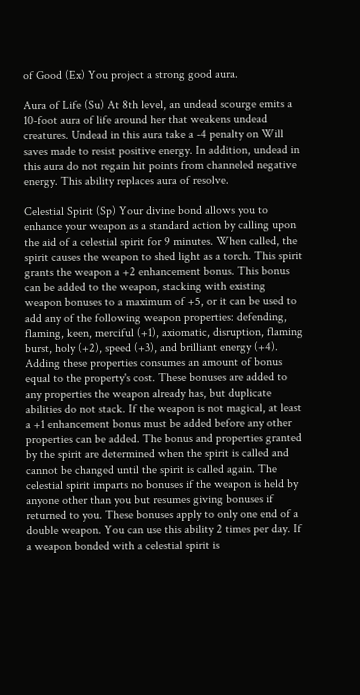of Good (Ex) You project a strong good aura.

Aura of Life (Su) At 8th level, an undead scourge emits a 10-foot aura of life around her that weakens undead creatures. Undead in this aura take a -4 penalty on Will saves made to resist positive energy. In addition, undead in this aura do not regain hit points from channeled negative energy. This ability replaces aura of resolve.

Celestial Spirit (Sp) Your divine bond allows you to enhance your weapon as a standard action by calling upon the aid of a celestial spirit for 9 minutes. When called, the spirit causes the weapon to shed light as a torch. This spirit grants the weapon a +2 enhancement bonus. This bonus can be added to the weapon, stacking with existing weapon bonuses to a maximum of +5, or it can be used to add any of the following weapon properties: defending, flaming, keen, merciful (+1), axiomatic, disruption, flaming burst, holy (+2), speed (+3), and brilliant energy (+4). Adding these properties consumes an amount of bonus equal to the property's cost. These bonuses are added to any properties the weapon already has, but duplicate abilities do not stack. If the weapon is not magical, at least a +1 enhancement bonus must be added before any other properties can be added. The bonus and properties granted by the spirit are determined when the spirit is called and cannot be changed until the spirit is called again. The celestial spirit imparts no bonuses if the weapon is held by anyone other than you but resumes giving bonuses if returned to you. These bonuses apply to only one end of a double weapon. You can use this ability 2 times per day. If a weapon bonded with a celestial spirit is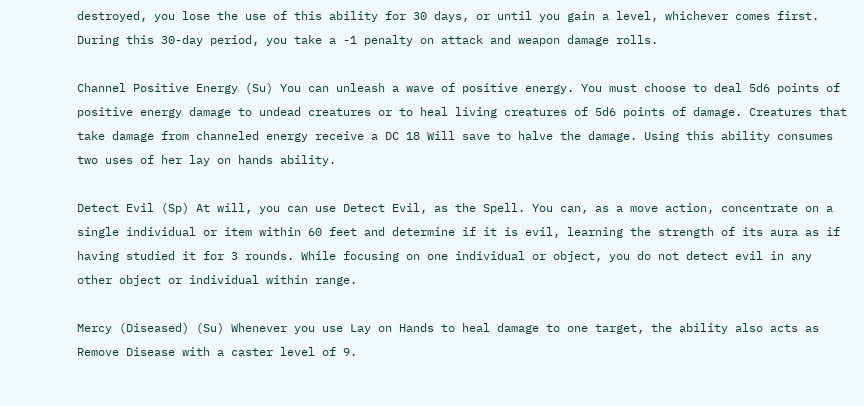destroyed, you lose the use of this ability for 30 days, or until you gain a level, whichever comes first. During this 30-day period, you take a -1 penalty on attack and weapon damage rolls.

Channel Positive Energy (Su) You can unleash a wave of positive energy. You must choose to deal 5d6 points of positive energy damage to undead creatures or to heal living creatures of 5d6 points of damage. Creatures that take damage from channeled energy receive a DC 18 Will save to halve the damage. Using this ability consumes two uses of her lay on hands ability.

Detect Evil (Sp) At will, you can use Detect Evil, as the Spell. You can, as a move action, concentrate on a single individual or item within 60 feet and determine if it is evil, learning the strength of its aura as if having studied it for 3 rounds. While focusing on one individual or object, you do not detect evil in any other object or individual within range.

Mercy (Diseased) (Su) Whenever you use Lay on Hands to heal damage to one target, the ability also acts as Remove Disease with a caster level of 9.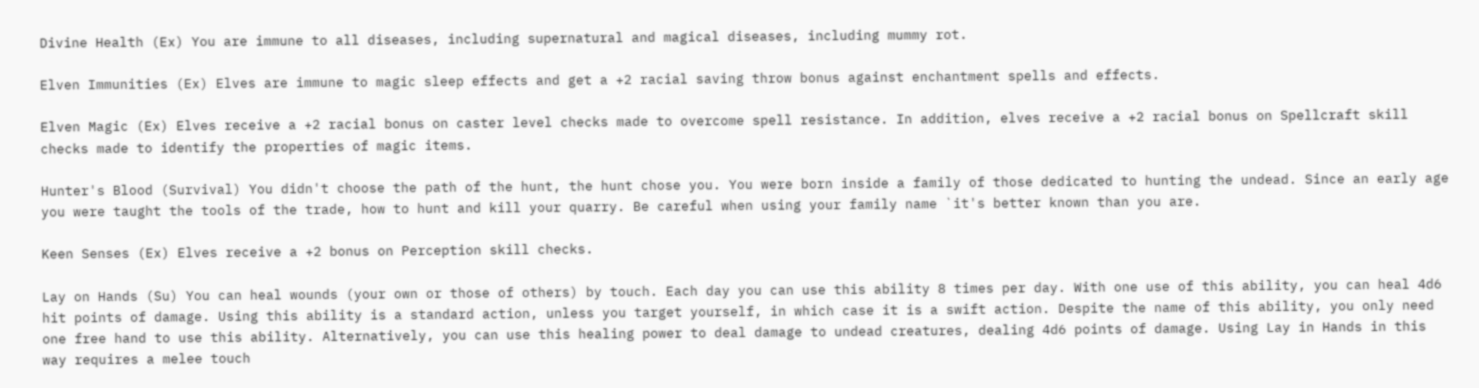Divine Health (Ex) You are immune to all diseases, including supernatural and magical diseases, including mummy rot.

Elven Immunities (Ex) Elves are immune to magic sleep effects and get a +2 racial saving throw bonus against enchantment spells and effects.

Elven Magic (Ex) Elves receive a +2 racial bonus on caster level checks made to overcome spell resistance. In addition, elves receive a +2 racial bonus on Spellcraft skill checks made to identify the properties of magic items.

Hunter's Blood (Survival) You didn't choose the path of the hunt, the hunt chose you. You were born inside a family of those dedicated to hunting the undead. Since an early age you were taught the tools of the trade, how to hunt and kill your quarry. Be careful when using your family name `it's better known than you are.

Keen Senses (Ex) Elves receive a +2 bonus on Perception skill checks.

Lay on Hands (Su) You can heal wounds (your own or those of others) by touch. Each day you can use this ability 8 times per day. With one use of this ability, you can heal 4d6 hit points of damage. Using this ability is a standard action, unless you target yourself, in which case it is a swift action. Despite the name of this ability, you only need one free hand to use this ability. Alternatively, you can use this healing power to deal damage to undead creatures, dealing 4d6 points of damage. Using Lay in Hands in this way requires a melee touch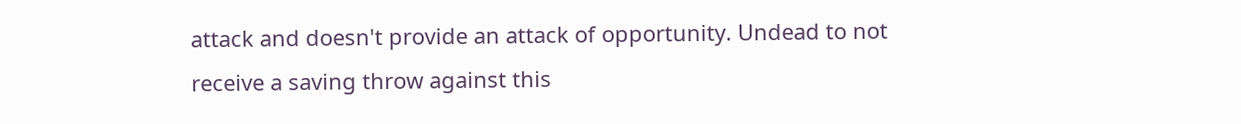attack and doesn't provide an attack of opportunity. Undead to not receive a saving throw against this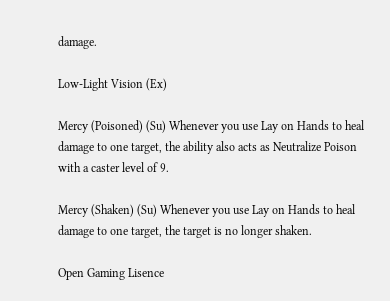damage.

Low-Light Vision (Ex)

Mercy (Poisoned) (Su) Whenever you use Lay on Hands to heal damage to one target, the ability also acts as Neutralize Poison with a caster level of 9.

Mercy (Shaken) (Su) Whenever you use Lay on Hands to heal damage to one target, the target is no longer shaken.

Open Gaming Lisence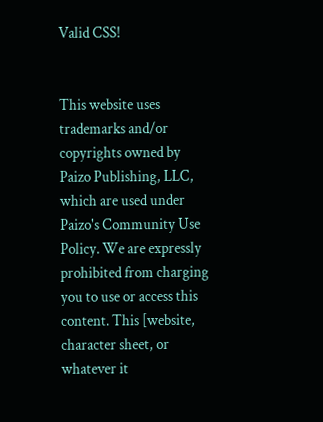Valid CSS!


This website uses trademarks and/or copyrights owned by Paizo Publishing, LLC, which are used under Paizo's Community Use Policy. We are expressly prohibited from charging you to use or access this content. This [website, character sheet, or whatever it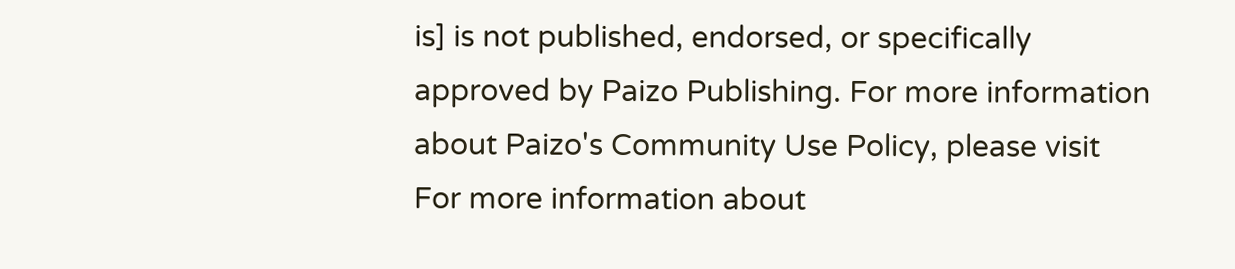is] is not published, endorsed, or specifically approved by Paizo Publishing. For more information about Paizo's Community Use Policy, please visit For more information about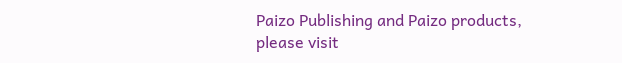Paizo Publishing and Paizo products, please visit